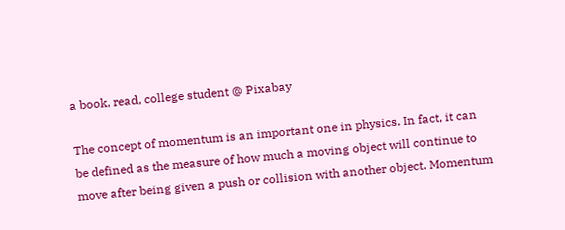a book, read, college student @ Pixabay

The concept of momentum is an important one in physics. In fact, it can be defined as the measure of how much a moving object will continue to move after being given a push or collision with another object. Momentum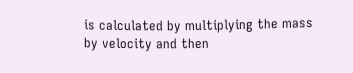is calculated by multiplying the mass by velocity and then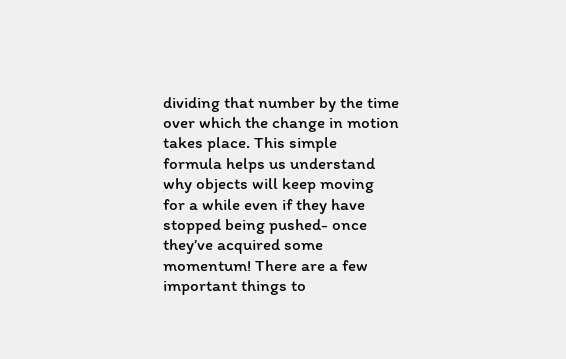dividing that number by the time over which the change in motion takes place. This simple formula helps us understand why objects will keep moving for a while even if they have stopped being pushed- once they’ve acquired some momentum! There are a few important things to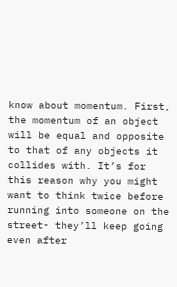know about momentum. First, the momentum of an object will be equal and opposite to that of any objects it collides with. It’s for this reason why you might want to think twice before running into someone on the street- they’ll keep going even after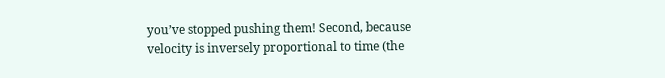you’ve stopped pushing them! Second, because velocity is inversely proportional to time (the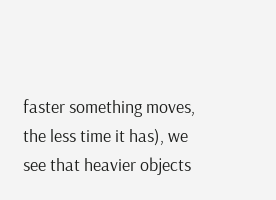faster something moves, the less time it has), we see that heavier objects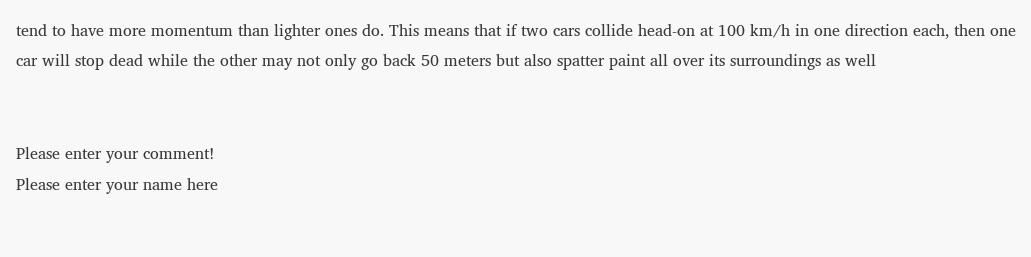tend to have more momentum than lighter ones do. This means that if two cars collide head-on at 100 km/h in one direction each, then one car will stop dead while the other may not only go back 50 meters but also spatter paint all over its surroundings as well


Please enter your comment!
Please enter your name here